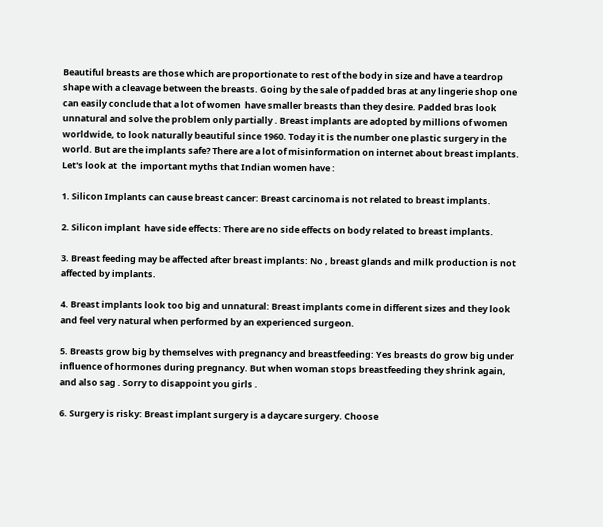Beautiful breasts are those which are proportionate to rest of the body in size and have a teardrop shape with a cleavage between the breasts. Going by the sale of padded bras at any lingerie shop one can easily conclude that a lot of women  have smaller breasts than they desire. Padded bras look unnatural and solve the problem only partially . Breast implants are adopted by millions of women worldwide, to look naturally beautiful since 1960. Today it is the number one plastic surgery in the world. But are the implants safe? There are a lot of misinformation on internet about breast implants. Let's look at  the  important myths that Indian women have :

1. Silicon Implants can cause breast cancer: Breast carcinoma is not related to breast implants.

2. Silicon implant  have side effects: There are no side effects on body related to breast implants.

3. Breast feeding may be affected after breast implants: No , breast glands and milk production is not  affected by implants.

4. Breast implants look too big and unnatural: Breast implants come in different sizes and they look and feel very natural when performed by an experienced surgeon.

5. Breasts grow big by themselves with pregnancy and breastfeeding: Yes breasts do grow big under influence of hormones during pregnancy. But when woman stops breastfeeding they shrink again, and also sag . Sorry to disappoint you girls .

6. Surgery is risky: Breast implant surgery is a daycare surgery. Choose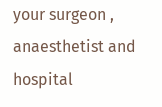your surgeon , anaesthetist and hospital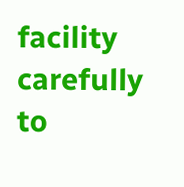facility carefully to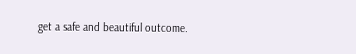get a safe and beautiful outcome.